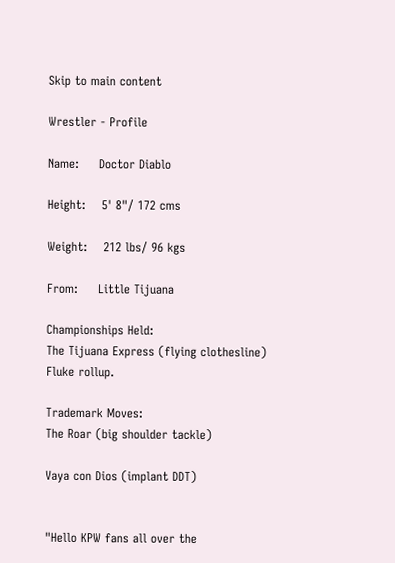Skip to main content

Wrestler - Profile

Name:     Doctor Diablo

Height:    5' 8"/ 172 cms

Weight:    212 lbs/ 96 kgs

From:     Little Tijuana

Championships Held:
The Tijuana Express (flying clothesline)
Fluke rollup.

Trademark Moves:
The Roar (big shoulder tackle)

Vaya con Dios (implant DDT)


"Hello KPW fans all over the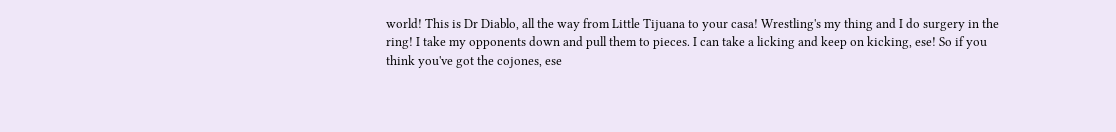world! This is Dr Diablo, all the way from Little Tijuana to your casa! Wrestling's my thing and I do surgery in the ring! I take my opponents down and pull them to pieces. I can take a licking and keep on kicking, ese! So if you think you've got the cojones, ese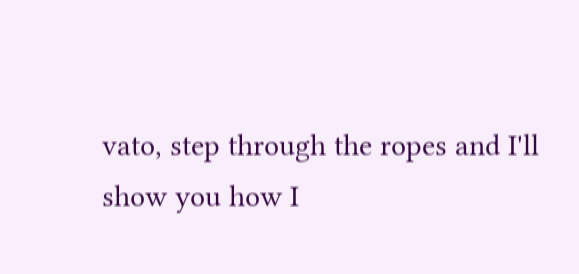vato, step through the ropes and I'll show you how I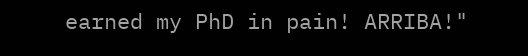earned my PhD in pain! ARRIBA!"